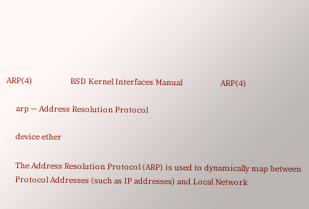ARP(4)                   BSD Kernel Interfaces Manual                   ARP(4)

     arp — Address Resolution Protocol

     device ether

     The Address Resolution Protocol (ARP) is used to dynamically map between
     Protocol Addresses (such as IP addresses) and Local Network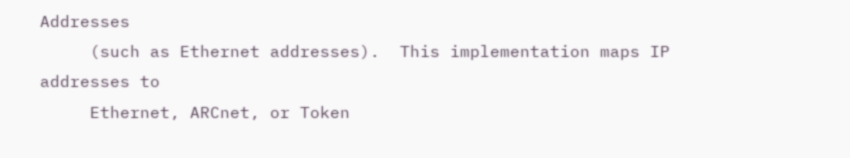Addresses
     (such as Ethernet addresses).  This implementation maps IP addresses to
     Ethernet, ARCnet, or Token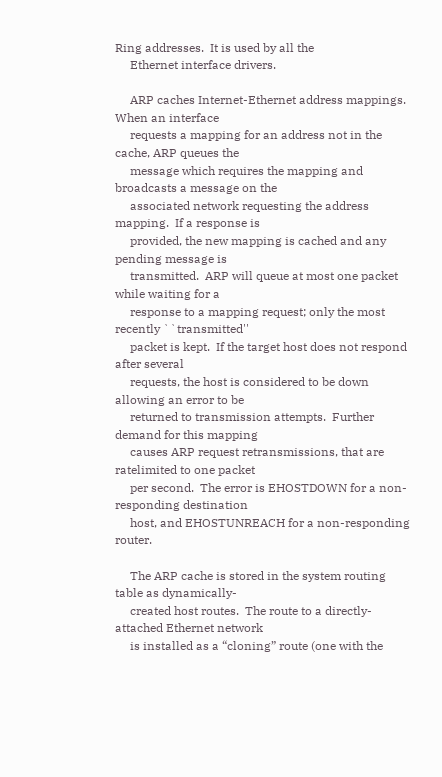Ring addresses.  It is used by all the
     Ethernet interface drivers.

     ARP caches Internet-Ethernet address mappings.  When an interface
     requests a mapping for an address not in the cache, ARP queues the
     message which requires the mapping and broadcasts a message on the
     associated network requesting the address mapping.  If a response is
     provided, the new mapping is cached and any pending message is
     transmitted.  ARP will queue at most one packet while waiting for a
     response to a mapping request; only the most recently ``transmitted''
     packet is kept.  If the target host does not respond after several
     requests, the host is considered to be down allowing an error to be
     returned to transmission attempts.  Further demand for this mapping
     causes ARP request retransmissions, that are ratelimited to one packet
     per second.  The error is EHOSTDOWN for a non-responding destination
     host, and EHOSTUNREACH for a non-responding router.

     The ARP cache is stored in the system routing table as dynamically-
     created host routes.  The route to a directly-attached Ethernet network
     is installed as a “cloning” route (one with the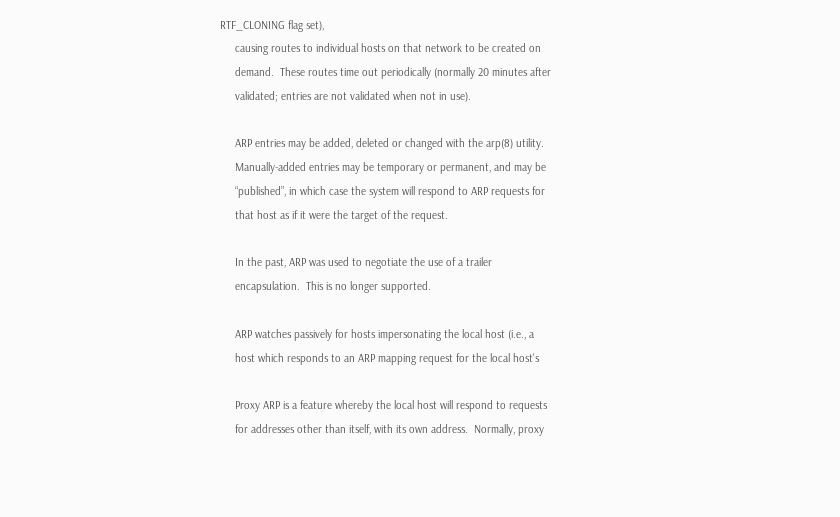RTF_CLONING flag set),
     causing routes to individual hosts on that network to be created on
     demand.  These routes time out periodically (normally 20 minutes after
     validated; entries are not validated when not in use).

     ARP entries may be added, deleted or changed with the arp(8) utility.
     Manually-added entries may be temporary or permanent, and may be
     “published”, in which case the system will respond to ARP requests for
     that host as if it were the target of the request.

     In the past, ARP was used to negotiate the use of a trailer
     encapsulation.  This is no longer supported.

     ARP watches passively for hosts impersonating the local host (i.e., a
     host which responds to an ARP mapping request for the local host's

     Proxy ARP is a feature whereby the local host will respond to requests
     for addresses other than itself, with its own address.  Normally, proxy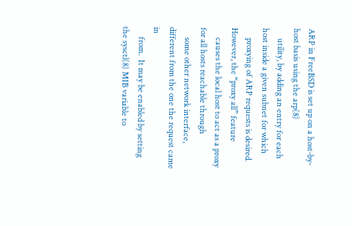ARP in FreeBSD is set up on a host-by-host basis using the arp(8)
     utility, by adding an entry for each host inside a given subnet for which
     proxying of ARP requests is desired.  However, the “proxy all” feature
     causes the local host to act as a proxy for all hosts reachable through
     some other network interface, different from the one the request came in
     from.  It may be enabled by setting the sysctl(8) MIB variable to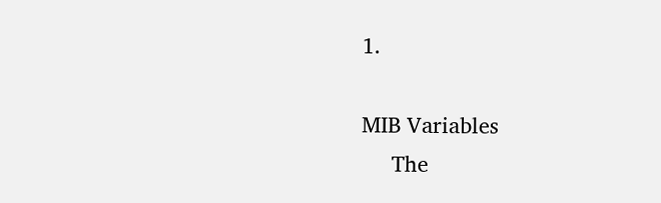1.

MIB Variables
     The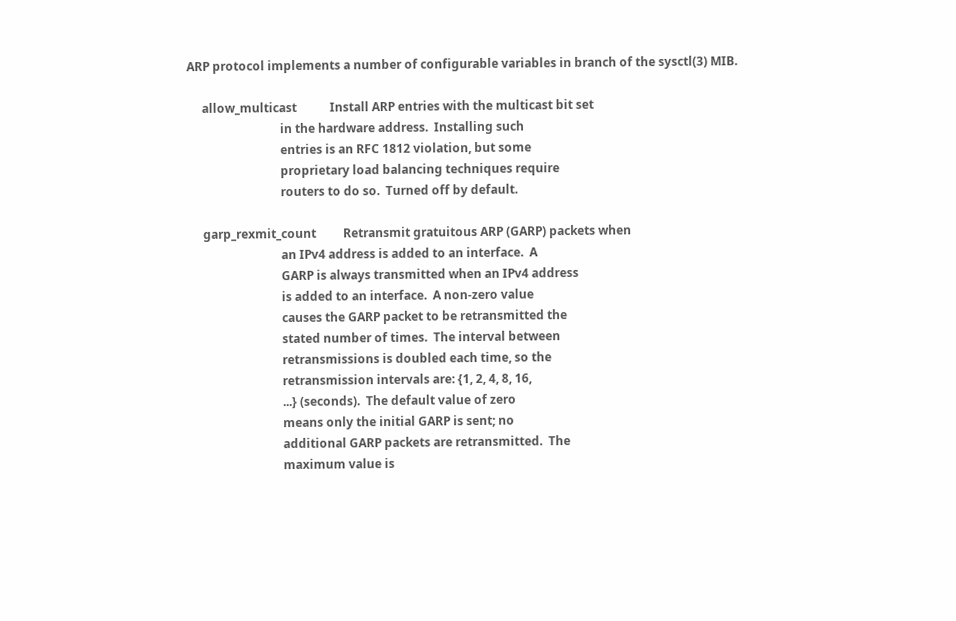ARP protocol implements a number of configurable variables in branch of the sysctl(3) MIB.

     allow_multicast           Install ARP entries with the multicast bit set
                               in the hardware address.  Installing such
                               entries is an RFC 1812 violation, but some
                               proprietary load balancing techniques require
                               routers to do so.  Turned off by default.

     garp_rexmit_count         Retransmit gratuitous ARP (GARP) packets when
                               an IPv4 address is added to an interface.  A
                               GARP is always transmitted when an IPv4 address
                               is added to an interface.  A non-zero value
                               causes the GARP packet to be retransmitted the
                               stated number of times.  The interval between
                               retransmissions is doubled each time, so the
                               retransmission intervals are: {1, 2, 4, 8, 16,
                               ...} (seconds).  The default value of zero
                               means only the initial GARP is sent; no
                               additional GARP packets are retransmitted.  The
                               maximum value is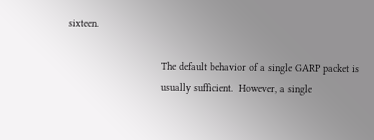sixteen.

                               The default behavior of a single GARP packet is
                               usually sufficient.  However, a single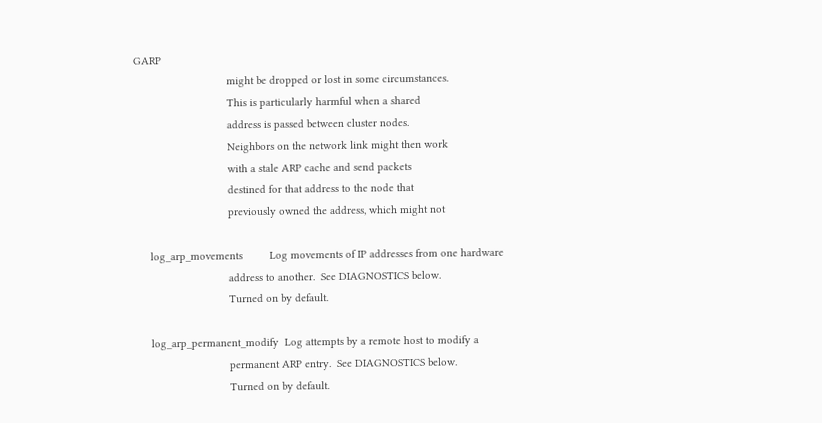GARP
                               might be dropped or lost in some circumstances.
                               This is particularly harmful when a shared
                               address is passed between cluster nodes.
                               Neighbors on the network link might then work
                               with a stale ARP cache and send packets
                               destined for that address to the node that
                               previously owned the address, which might not

     log_arp_movements         Log movements of IP addresses from one hardware
                               address to another.  See DIAGNOSTICS below.
                               Turned on by default.

     log_arp_permanent_modify  Log attempts by a remote host to modify a
                               permanent ARP entry.  See DIAGNOSTICS below.
                               Turned on by default.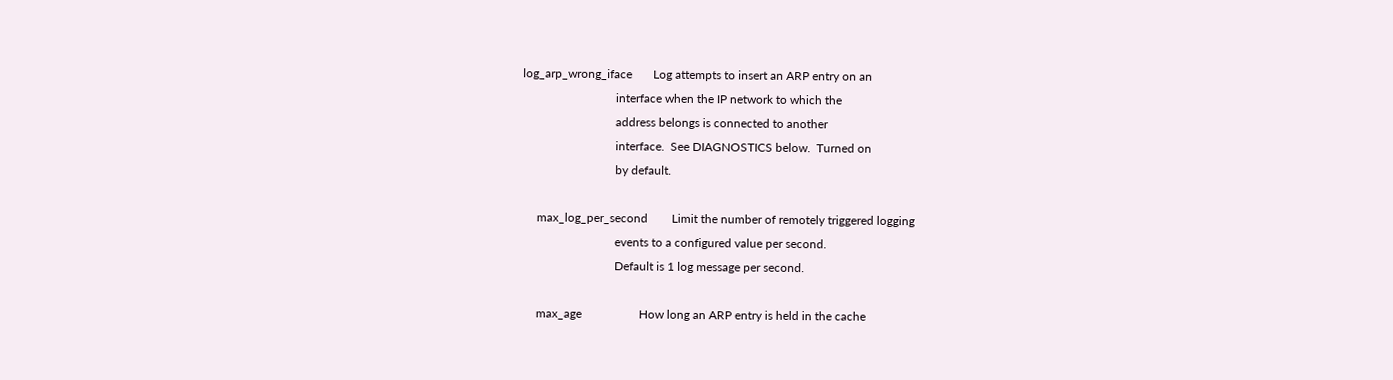log_arp_wrong_iface       Log attempts to insert an ARP entry on an
                               interface when the IP network to which the
                               address belongs is connected to another
                               interface.  See DIAGNOSTICS below.  Turned on
                               by default.

     max_log_per_second        Limit the number of remotely triggered logging
                               events to a configured value per second.
                               Default is 1 log message per second.

     max_age                   How long an ARP entry is held in the cache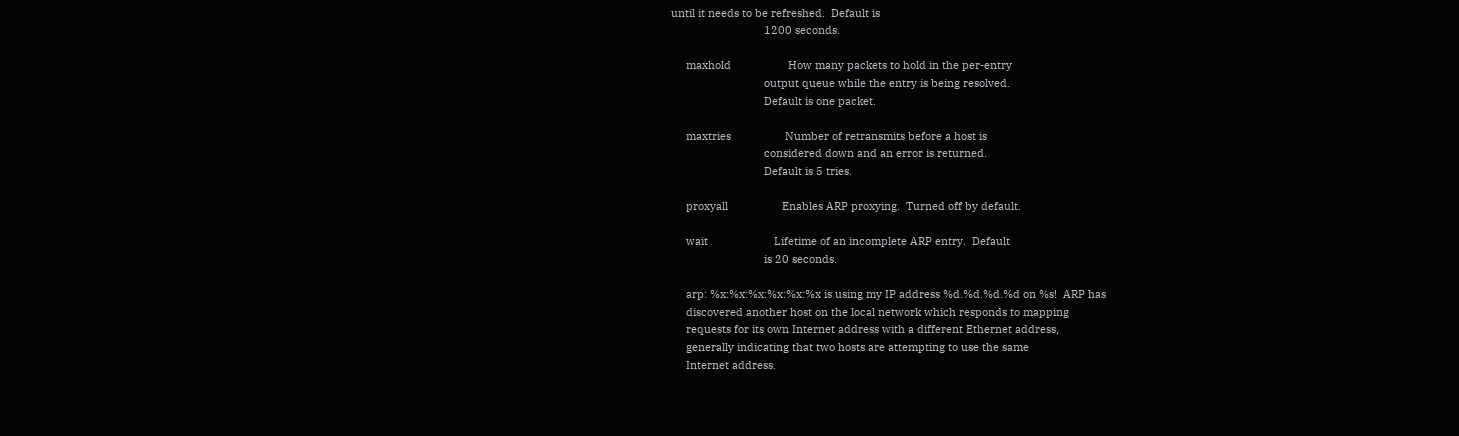until it needs to be refreshed.  Default is
                               1200 seconds.

     maxhold                   How many packets to hold in the per-entry
                               output queue while the entry is being resolved.
                               Default is one packet.

     maxtries                  Number of retransmits before a host is
                               considered down and an error is returned.
                               Default is 5 tries.

     proxyall                  Enables ARP proxying.  Turned off by default.

     wait                      Lifetime of an incomplete ARP entry.  Default
                               is 20 seconds.

     arp: %x:%x:%x:%x:%x:%x is using my IP address %d.%d.%d.%d on %s!  ARP has
     discovered another host on the local network which responds to mapping
     requests for its own Internet address with a different Ethernet address,
     generally indicating that two hosts are attempting to use the same
     Internet address.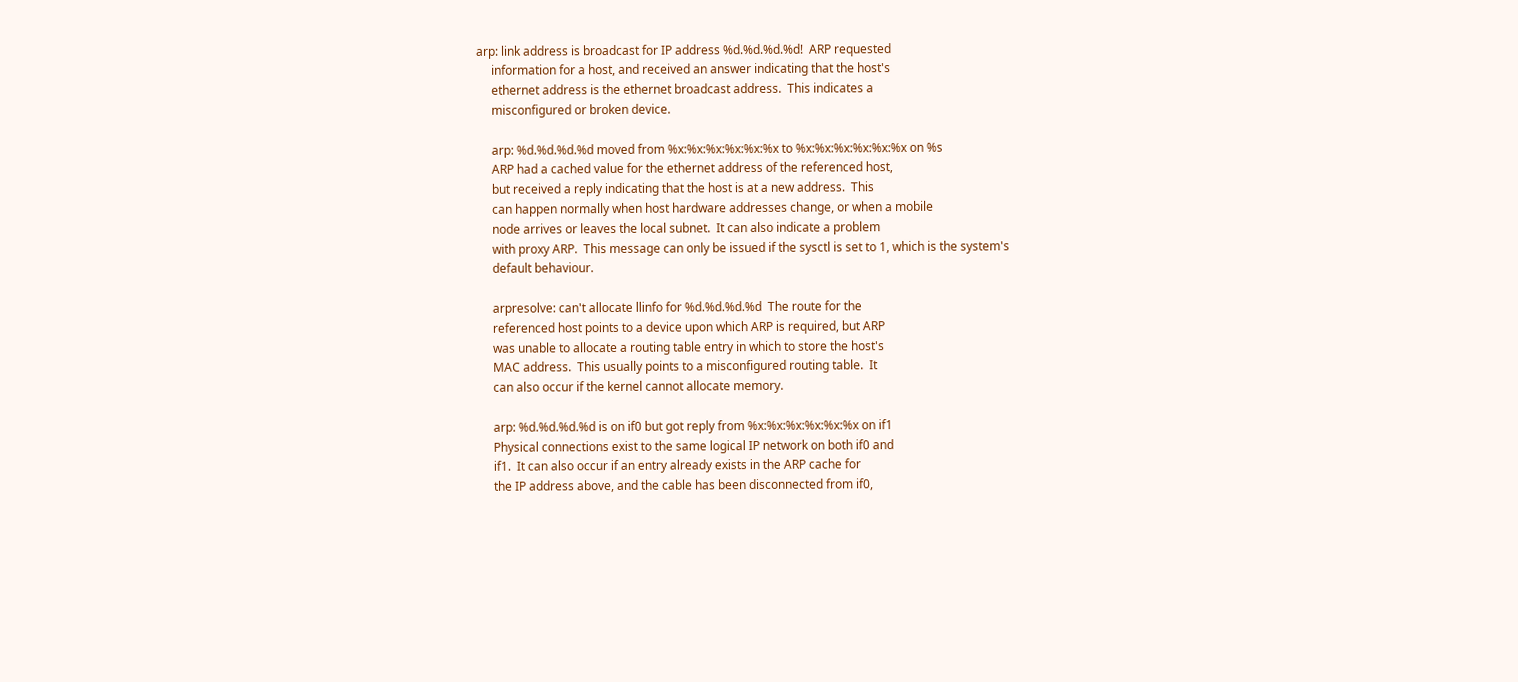arp: link address is broadcast for IP address %d.%d.%d.%d!  ARP requested
     information for a host, and received an answer indicating that the host's
     ethernet address is the ethernet broadcast address.  This indicates a
     misconfigured or broken device.

     arp: %d.%d.%d.%d moved from %x:%x:%x:%x:%x:%x to %x:%x:%x:%x:%x:%x on %s
     ARP had a cached value for the ethernet address of the referenced host,
     but received a reply indicating that the host is at a new address.  This
     can happen normally when host hardware addresses change, or when a mobile
     node arrives or leaves the local subnet.  It can also indicate a problem
     with proxy ARP.  This message can only be issued if the sysctl is set to 1, which is the system's
     default behaviour.

     arpresolve: can't allocate llinfo for %d.%d.%d.%d  The route for the
     referenced host points to a device upon which ARP is required, but ARP
     was unable to allocate a routing table entry in which to store the host's
     MAC address.  This usually points to a misconfigured routing table.  It
     can also occur if the kernel cannot allocate memory.

     arp: %d.%d.%d.%d is on if0 but got reply from %x:%x:%x:%x:%x:%x on if1
     Physical connections exist to the same logical IP network on both if0 and
     if1.  It can also occur if an entry already exists in the ARP cache for
     the IP address above, and the cable has been disconnected from if0,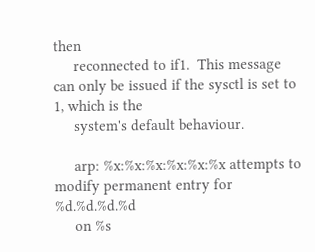then
     reconnected to if1.  This message can only be issued if the sysctl is set to 1, which is the
     system's default behaviour.

     arp: %x:%x:%x:%x:%x:%x attempts to modify permanent entry for %d.%d.%d.%d
     on %s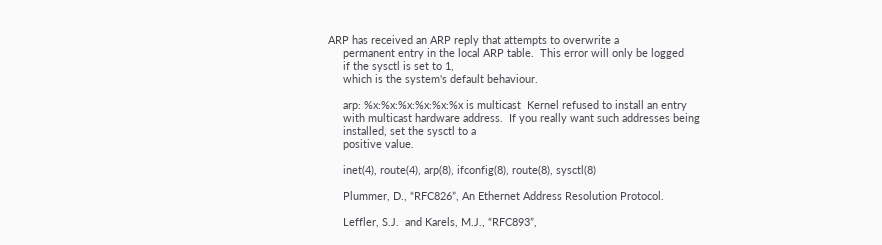ARP has received an ARP reply that attempts to overwrite a
     permanent entry in the local ARP table.  This error will only be logged
     if the sysctl is set to 1,
     which is the system's default behaviour.

     arp: %x:%x:%x:%x:%x:%x is multicast  Kernel refused to install an entry
     with multicast hardware address.  If you really want such addresses being
     installed, set the sysctl to a
     positive value.

     inet(4), route(4), arp(8), ifconfig(8), route(8), sysctl(8)

     Plummer, D., “RFC826”, An Ethernet Address Resolution Protocol.

     Leffler, S.J.  and Karels, M.J., “RFC893”,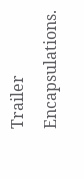Trailer Encapsulations.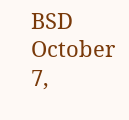BSD                             October 7,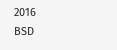2016                            BSD